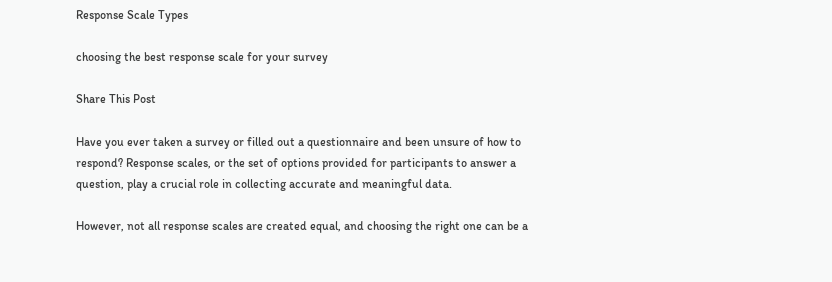Response Scale Types

choosing the best response scale for your survey

Share This Post

Have you ever taken a survey or filled out a questionnaire and been unsure of how to respond? Response scales, or the set of options provided for participants to answer a question, play a crucial role in collecting accurate and meaningful data.

However, not all response scales are created equal, and choosing the right one can be a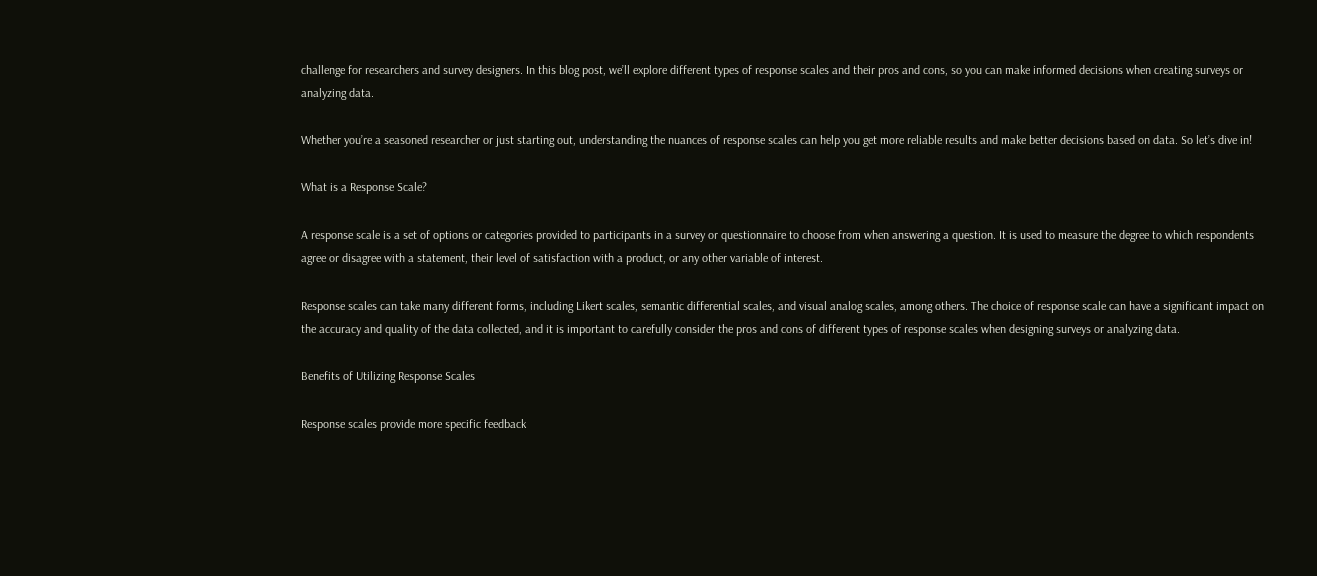challenge for researchers and survey designers. In this blog post, we’ll explore different types of response scales and their pros and cons, so you can make informed decisions when creating surveys or analyzing data.

Whether you’re a seasoned researcher or just starting out, understanding the nuances of response scales can help you get more reliable results and make better decisions based on data. So let’s dive in!

What is a Response Scale?

A response scale is a set of options or categories provided to participants in a survey or questionnaire to choose from when answering a question. It is used to measure the degree to which respondents agree or disagree with a statement, their level of satisfaction with a product, or any other variable of interest.

Response scales can take many different forms, including Likert scales, semantic differential scales, and visual analog scales, among others. The choice of response scale can have a significant impact on the accuracy and quality of the data collected, and it is important to carefully consider the pros and cons of different types of response scales when designing surveys or analyzing data.

Benefits of Utilizing Response Scales

Response scales provide more specific feedback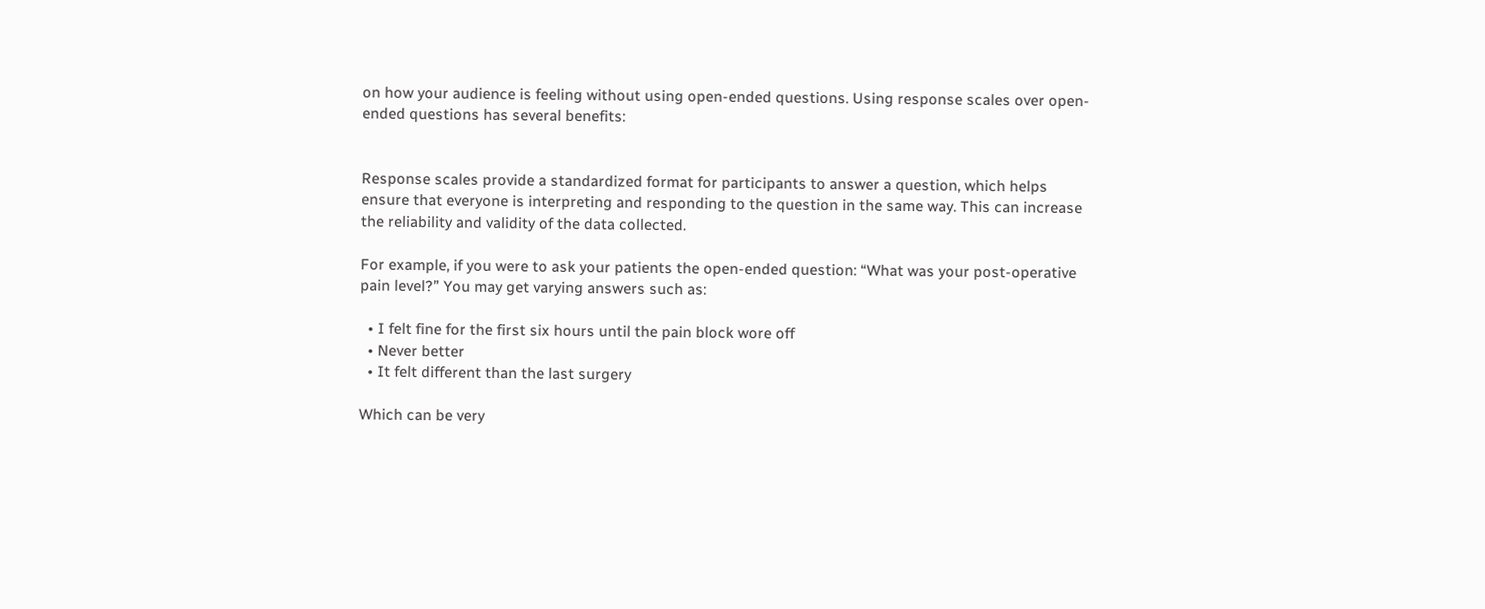on how your audience is feeling without using open-ended questions. Using response scales over open-ended questions has several benefits:


Response scales provide a standardized format for participants to answer a question, which helps ensure that everyone is interpreting and responding to the question in the same way. This can increase the reliability and validity of the data collected.

For example, if you were to ask your patients the open-ended question: “What was your post-operative pain level?” You may get varying answers such as:

  • I felt fine for the first six hours until the pain block wore off
  • Never better
  • It felt different than the last surgery

Which can be very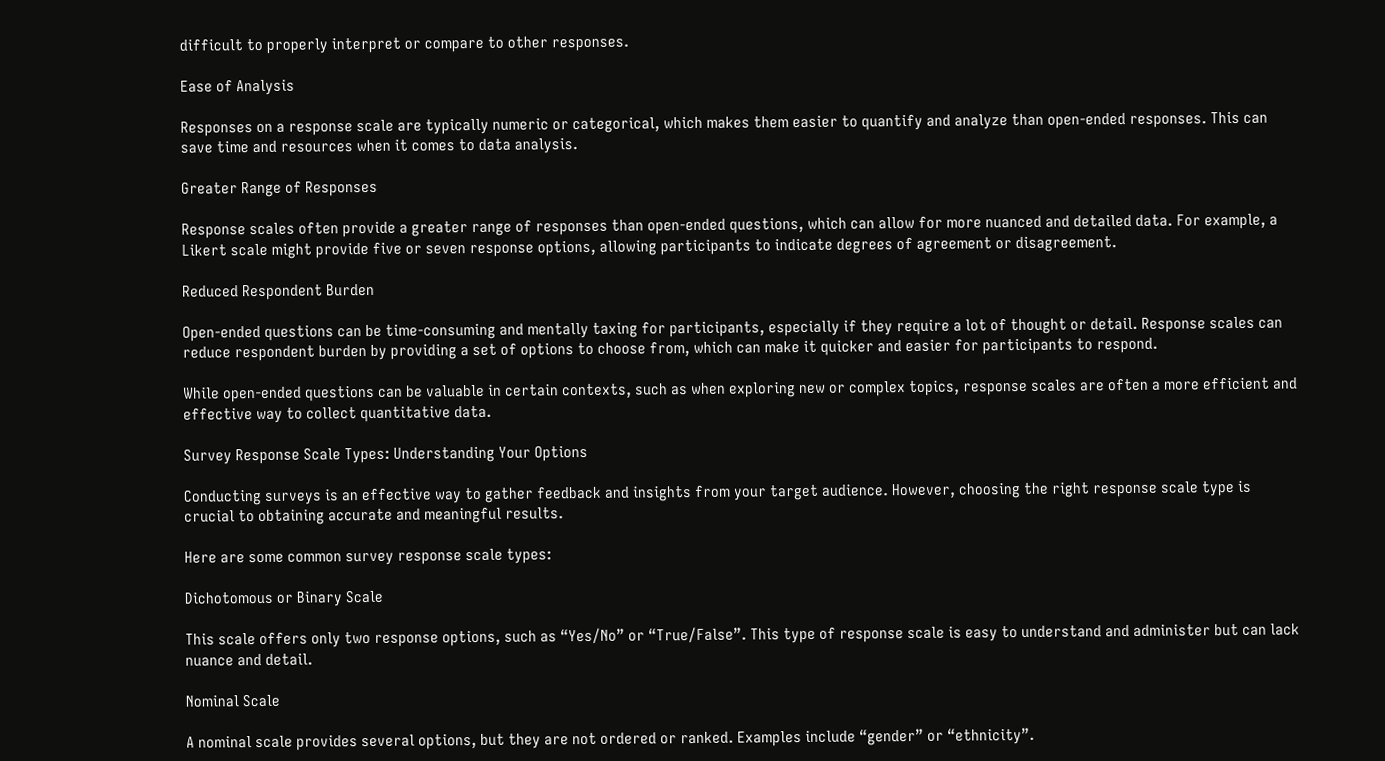difficult to properly interpret or compare to other responses.

Ease of Analysis

Responses on a response scale are typically numeric or categorical, which makes them easier to quantify and analyze than open-ended responses. This can save time and resources when it comes to data analysis.

Greater Range of Responses

Response scales often provide a greater range of responses than open-ended questions, which can allow for more nuanced and detailed data. For example, a Likert scale might provide five or seven response options, allowing participants to indicate degrees of agreement or disagreement.

Reduced Respondent Burden

Open-ended questions can be time-consuming and mentally taxing for participants, especially if they require a lot of thought or detail. Response scales can reduce respondent burden by providing a set of options to choose from, which can make it quicker and easier for participants to respond.

While open-ended questions can be valuable in certain contexts, such as when exploring new or complex topics, response scales are often a more efficient and effective way to collect quantitative data.

Survey Response Scale Types: Understanding Your Options

Conducting surveys is an effective way to gather feedback and insights from your target audience. However, choosing the right response scale type is crucial to obtaining accurate and meaningful results.

Here are some common survey response scale types:

Dichotomous or Binary Scale

This scale offers only two response options, such as “Yes/No” or “True/False”. This type of response scale is easy to understand and administer but can lack nuance and detail.

Nominal Scale

A nominal scale provides several options, but they are not ordered or ranked. Examples include “gender” or “ethnicity”.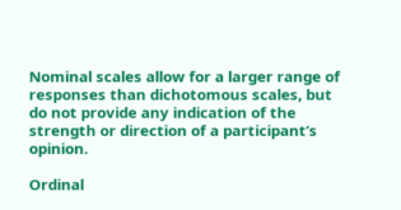Nominal scales allow for a larger range of responses than dichotomous scales, but do not provide any indication of the strength or direction of a participant’s opinion.

Ordinal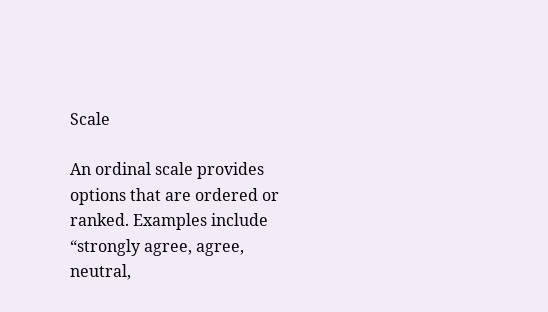Scale

An ordinal scale provides options that are ordered or ranked. Examples include “strongly agree, agree, neutral,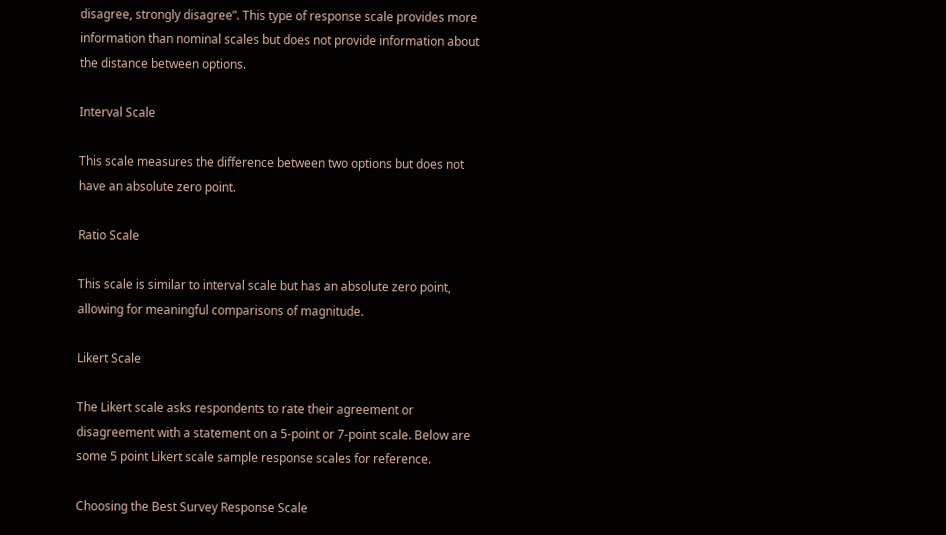disagree, strongly disagree”. This type of response scale provides more information than nominal scales but does not provide information about the distance between options.

Interval Scale

This scale measures the difference between two options but does not have an absolute zero point.

Ratio Scale

This scale is similar to interval scale but has an absolute zero point, allowing for meaningful comparisons of magnitude.

Likert Scale

The Likert scale asks respondents to rate their agreement or disagreement with a statement on a 5-point or 7-point scale. Below are some 5 point Likert scale sample response scales for reference.

Choosing the Best Survey Response Scale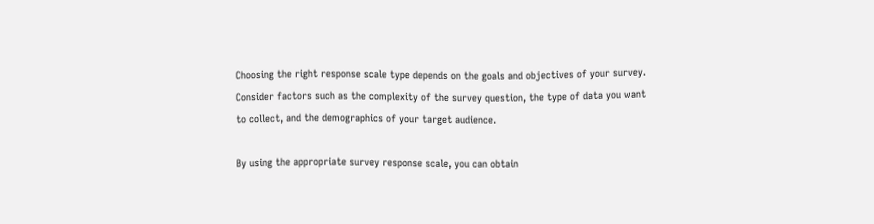Choosing the right response scale type depends on the goals and objectives of your survey. Consider factors such as the complexity of the survey question, the type of data you want to collect, and the demographics of your target audience.

By using the appropriate survey response scale, you can obtain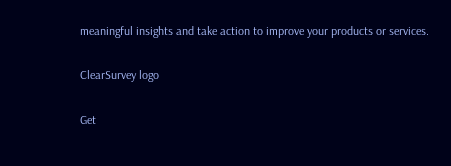meaningful insights and take action to improve your products or services.

ClearSurvey logo

Get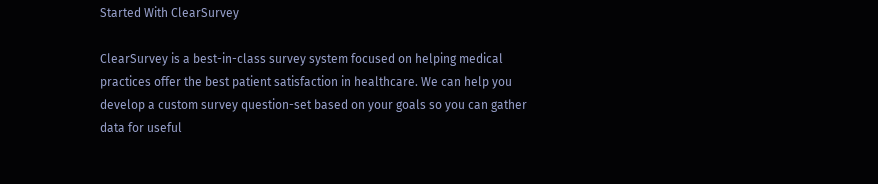Started With ClearSurvey

ClearSurvey is a best-in-class survey system focused on helping medical practices offer the best patient satisfaction in healthcare. We can help you develop a custom survey question-set based on your goals so you can gather data for useful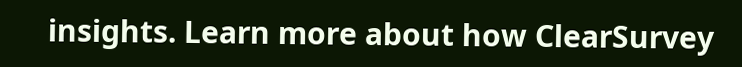insights. Learn more about how ClearSurvey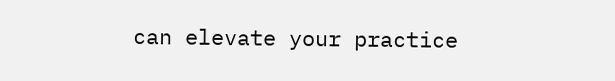can elevate your practice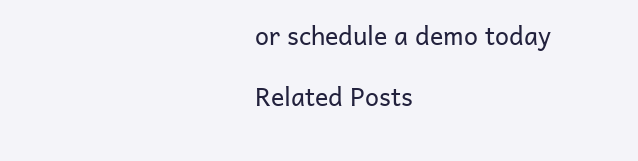or schedule a demo today

Related Posts